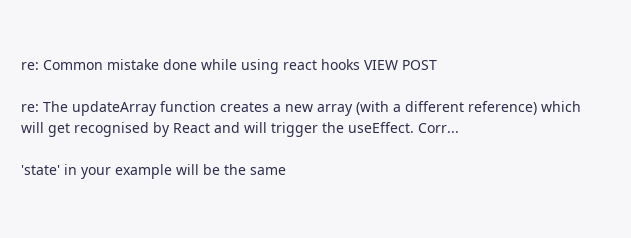re: Common mistake done while using react hooks VIEW POST

re: The updateArray function creates a new array (with a different reference) which will get recognised by React and will trigger the useEffect. Corr...

'state' in your example will be the same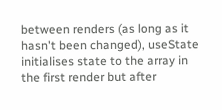between renders (as long as it hasn't been changed), useState initialises state to the array in the first render but after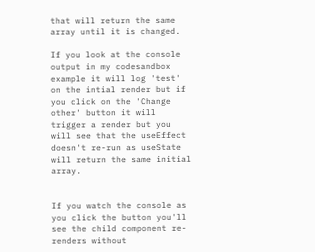that will return the same array until it is changed.

If you look at the console output in my codesandbox example it will log 'test' on the intial render but if you click on the 'Change other' button it will trigger a render but you will see that the useEffect doesn't re-run as useState will return the same initial array.


If you watch the console as you click the button you'll see the child component re-renders without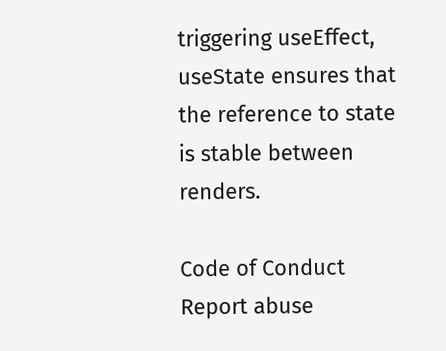triggering useEffect, useState ensures that the reference to state is stable between renders.

Code of Conduct Report abuse